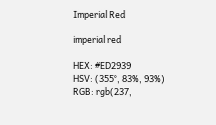Imperial Red

imperial red

HEX: #ED2939
HSV: (355°, 83%, 93%)
RGB: rgb(237,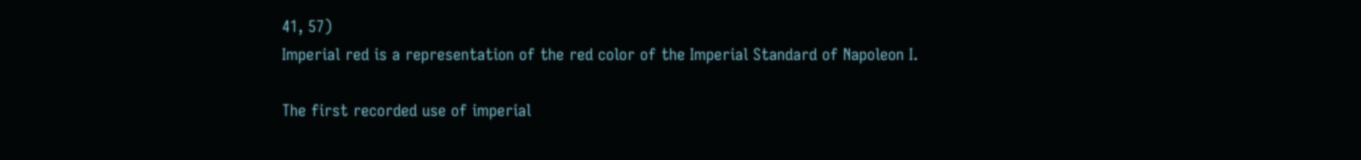41, 57)
Imperial red is a representation of the red color of the Imperial Standard of Napoleon I.

The first recorded use of imperial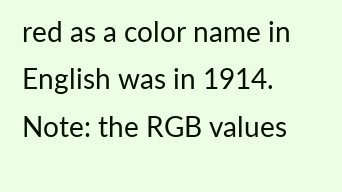red as a color name in English was in 1914. Note: the RGB values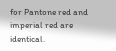for Pantone red and imperial red are identical.